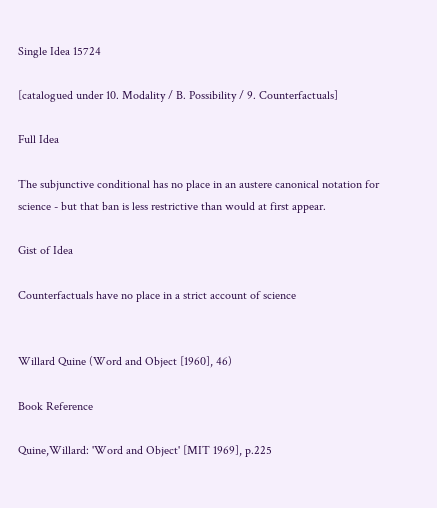Single Idea 15724

[catalogued under 10. Modality / B. Possibility / 9. Counterfactuals]

Full Idea

The subjunctive conditional has no place in an austere canonical notation for science - but that ban is less restrictive than would at first appear.

Gist of Idea

Counterfactuals have no place in a strict account of science


Willard Quine (Word and Object [1960], 46)

Book Reference

Quine,Willard: 'Word and Object' [MIT 1969], p.225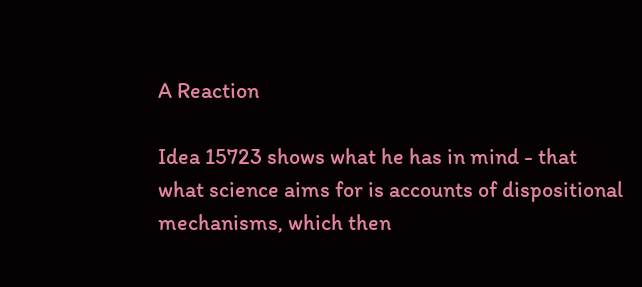A Reaction

Idea 15723 shows what he has in mind - that what science aims for is accounts of dispositional mechanisms, which then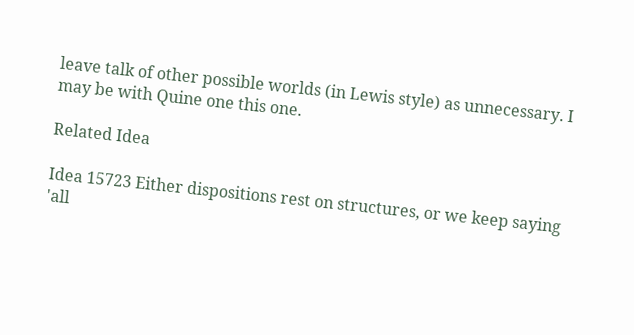leave talk of other possible worlds (in Lewis style) as unnecessary. I may be with Quine one this one.

Related Idea

Idea 15723 Either dispositions rest on structures, or we keep saying 'all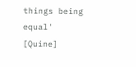things being equal' [Quine]